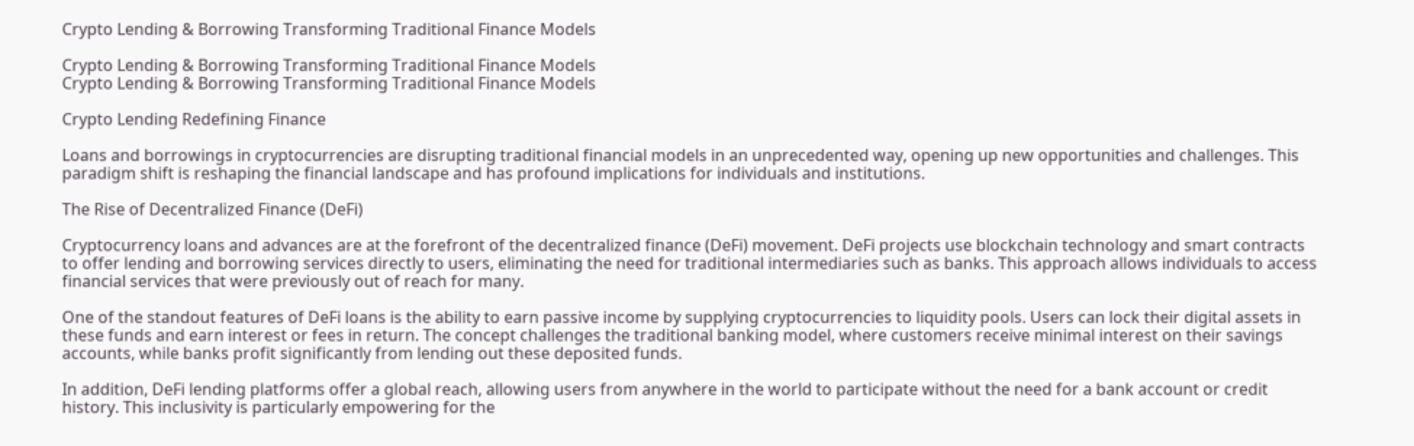Crypto Lending & Borrowing Transforming Traditional Finance Models

Crypto Lending & Borrowing Transforming Traditional Finance Models
Crypto Lending & Borrowing Transforming Traditional Finance Models

Crypto Lending Redefining Finance

Loans and borrowings in cryptocurrencies are disrupting traditional financial models in an unprecedented way, opening up new opportunities and challenges. This paradigm shift is reshaping the financial landscape and has profound implications for individuals and institutions.

The Rise of Decentralized Finance (DeFi)

Cryptocurrency loans and advances are at the forefront of the decentralized finance (DeFi) movement. DeFi projects use blockchain technology and smart contracts to offer lending and borrowing services directly to users, eliminating the need for traditional intermediaries such as banks. This approach allows individuals to access financial services that were previously out of reach for many.

One of the standout features of DeFi loans is the ability to earn passive income by supplying cryptocurrencies to liquidity pools. Users can lock their digital assets in these funds and earn interest or fees in return. The concept challenges the traditional banking model, where customers receive minimal interest on their savings accounts, while banks profit significantly from lending out these deposited funds.

In addition, DeFi lending platforms offer a global reach, allowing users from anywhere in the world to participate without the need for a bank account or credit history. This inclusivity is particularly empowering for the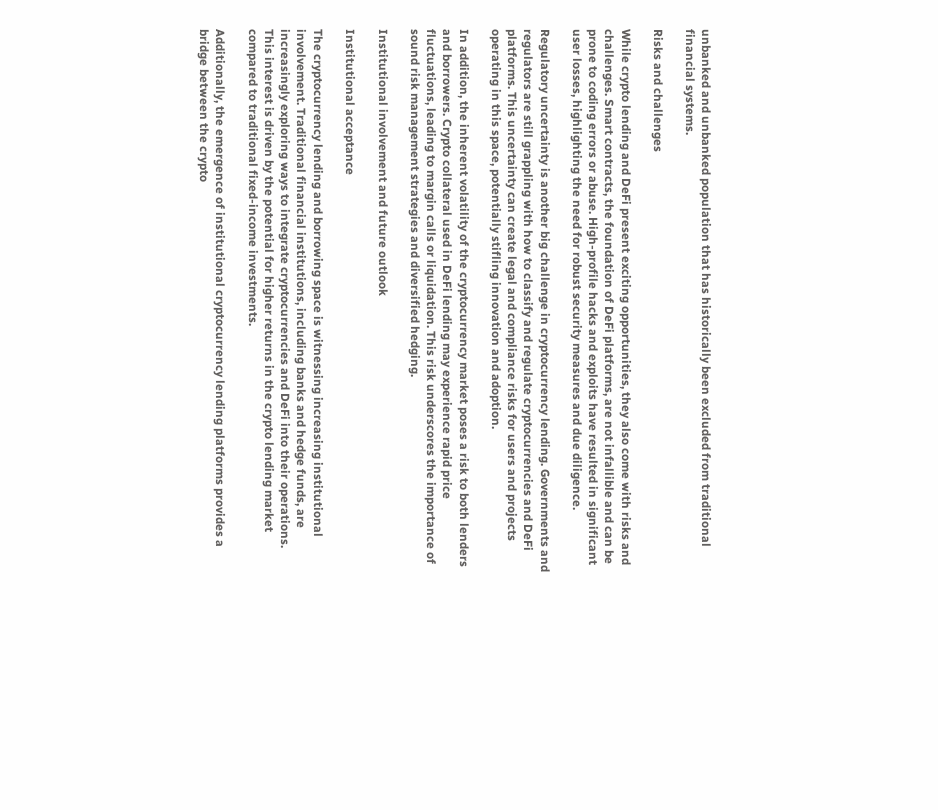unbanked and unbanked population that has historically been excluded from traditional financial systems.

Risks and challenges

While crypto lending and DeFi present exciting opportunities, they also come with risks and challenges. Smart contracts, the foundation of DeFi platforms, are not infallible and can be prone to coding errors or abuse. High-profile hacks and exploits have resulted in significant user losses, highlighting the need for robust security measures and due diligence.

Regulatory uncertainty is another big challenge in cryptocurrency lending. Governments and regulators are still grappling with how to classify and regulate cryptocurrencies and DeFi platforms. This uncertainty can create legal and compliance risks for users and projects operating in this space, potentially stifling innovation and adoption.

In addition, the inherent volatility of the cryptocurrency market poses a risk to both lenders and borrowers. Crypto collateral used in DeFi lending may experience rapid price fluctuations, leading to margin calls or liquidation. This risk underscores the importance of sound risk management strategies and diversified hedging.

Institutional involvement and future outlook

Institutional acceptance

The cryptocurrency lending and borrowing space is witnessing increasing institutional involvement. Traditional financial institutions, including banks and hedge funds, are increasingly exploring ways to integrate cryptocurrencies and DeFi into their operations. This interest is driven by the potential for higher returns in the crypto lending market compared to traditional fixed-income investments.

Additionally, the emergence of institutional cryptocurrency lending platforms provides a bridge between the crypto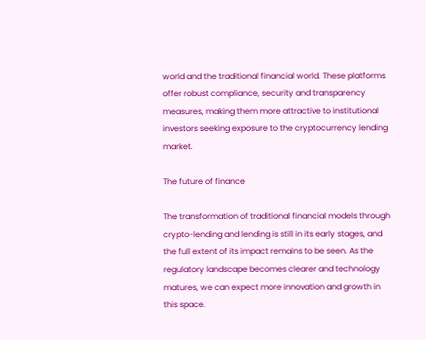world and the traditional financial world. These platforms offer robust compliance, security and transparency measures, making them more attractive to institutional investors seeking exposure to the cryptocurrency lending market.

The future of finance

The transformation of traditional financial models through crypto-lending and lending is still in its early stages, and the full extent of its impact remains to be seen. As the regulatory landscape becomes clearer and technology matures, we can expect more innovation and growth in this space.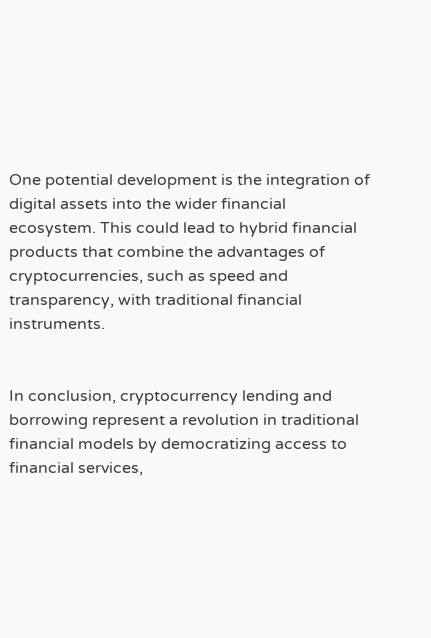One potential development is the integration of digital assets into the wider financial ecosystem. This could lead to hybrid financial products that combine the advantages of cryptocurrencies, such as speed and transparency, with traditional financial instruments.


In conclusion, cryptocurrency lending and borrowing represent a revolution in traditional financial models by democratizing access to financial services,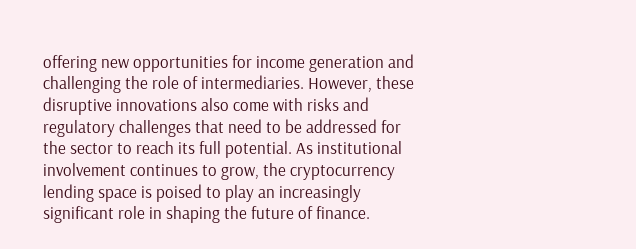offering new opportunities for income generation and challenging the role of intermediaries. However, these disruptive innovations also come with risks and regulatory challenges that need to be addressed for the sector to reach its full potential. As institutional involvement continues to grow, the cryptocurrency lending space is poised to play an increasingly significant role in shaping the future of finance.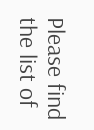Please find the list of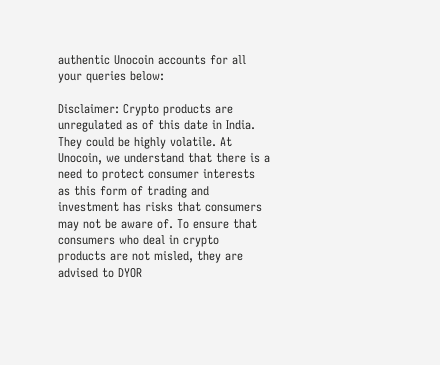authentic Unocoin accounts for all your queries below:

Disclaimer: Crypto products are unregulated as of this date in India. They could be highly volatile. At Unocoin, we understand that there is a need to protect consumer interests as this form of trading and investment has risks that consumers may not be aware of. To ensure that consumers who deal in crypto products are not misled, they are advised to DYOR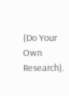(Do Your Own Research).